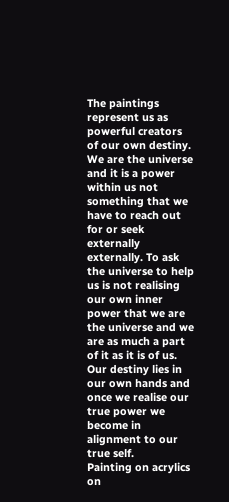The paintings represent us as powerful creators of our own destiny. We are the universe and it is a power within us not something that we have to reach out for or seek externally externally. To ask the universe to help us is not realising our own inner power that we are the universe and we are as much a part of it as it is of us. Our destiny lies in our own hands and once we realise our true power we become in alignment to our true self.
Painting on acrylics on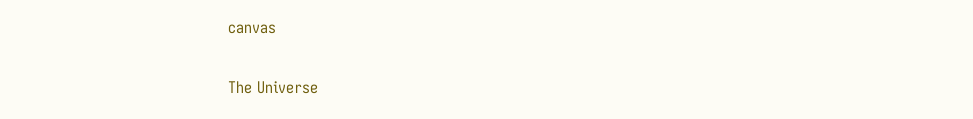canvas

The Universe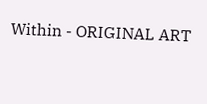Within - ORIGINAL ART